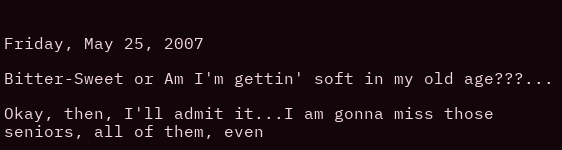Friday, May 25, 2007

Bitter-Sweet or Am I'm gettin' soft in my old age???...

Okay, then, I'll admit it...I am gonna miss those seniors, all of them, even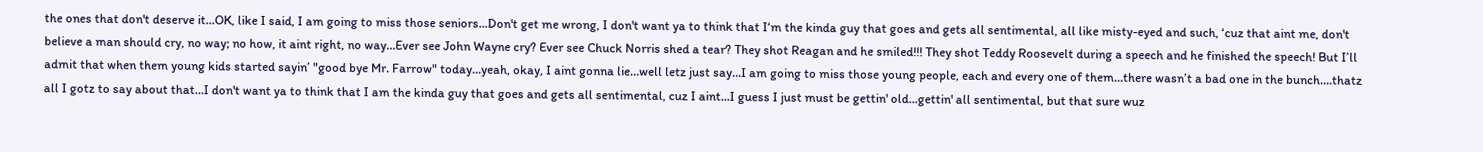the ones that don't deserve it...OK, like I said, I am going to miss those seniors...Don't get me wrong, I don't want ya to think that I‘m the kinda guy that goes and gets all sentimental, all like misty-eyed and such, ‘cuz that aint me, don't believe a man should cry, no way; no how, it aint right, no way…Ever see John Wayne cry? Ever see Chuck Norris shed a tear? They shot Reagan and he smiled!!! They shot Teddy Roosevelt during a speech and he finished the speech! But I’ll admit that when them young kids started sayin’ "good bye Mr. Farrow" today…yeah, okay, I aint gonna lie…well letz just say…I am going to miss those young people, each and every one of them…there wasn’t a bad one in the bunch….thatz all I gotz to say about that…I don't want ya to think that I am the kinda guy that goes and gets all sentimental, cuz I aint...I guess I just must be gettin' old...gettin' all sentimental, but that sure wuz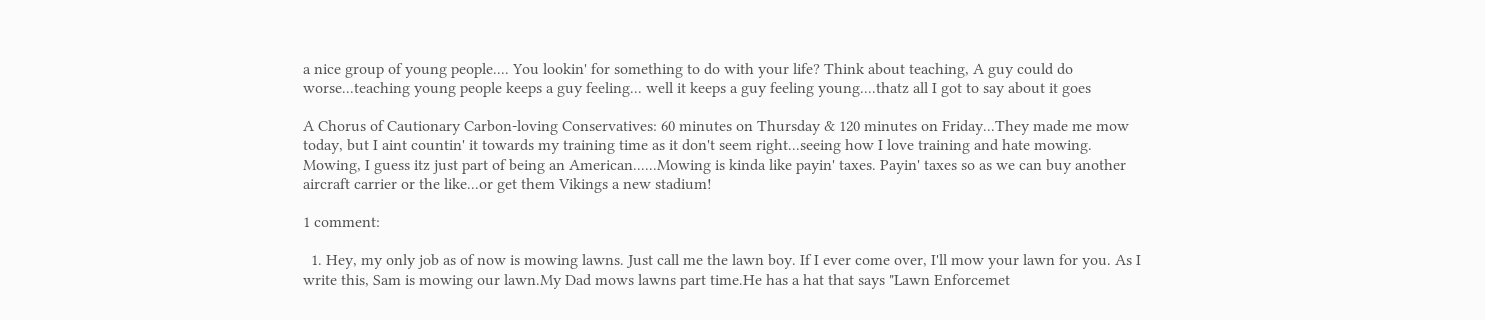a nice group of young people.... You lookin' for something to do with your life? Think about teaching, A guy could do worse...teaching young people keeps a guy feeling... well it keeps a guy feeling young....thatz all I got to say about it goes

A Chorus of Cautionary Carbon-loving Conservatives: 60 minutes on Thursday & 120 minutes on Friday...They made me mow today, but I aint countin' it towards my training time as it don't seem right...seeing how I love training and hate mowing. Mowing, I guess itz just part of being an American......Mowing is kinda like payin' taxes. Payin' taxes so as we can buy another aircraft carrier or the like...or get them Vikings a new stadium!

1 comment:

  1. Hey, my only job as of now is mowing lawns. Just call me the lawn boy. If I ever come over, I'll mow your lawn for you. As I write this, Sam is mowing our lawn.My Dad mows lawns part time.He has a hat that says "Lawn Enforcemet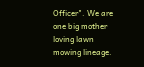Officer". We are one big mother loving lawn mowing lineage.